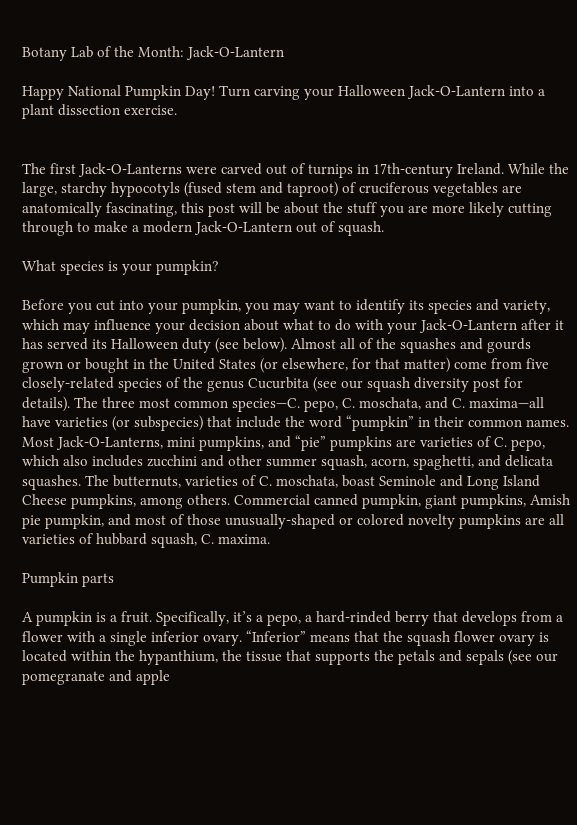Botany Lab of the Month: Jack-O-Lantern

Happy National Pumpkin Day! Turn carving your Halloween Jack-O-Lantern into a plant dissection exercise.


The first Jack-O-Lanterns were carved out of turnips in 17th-century Ireland. While the large, starchy hypocotyls (fused stem and taproot) of cruciferous vegetables are anatomically fascinating, this post will be about the stuff you are more likely cutting through to make a modern Jack-O-Lantern out of squash.

What species is your pumpkin?

Before you cut into your pumpkin, you may want to identify its species and variety, which may influence your decision about what to do with your Jack-O-Lantern after it has served its Halloween duty (see below). Almost all of the squashes and gourds grown or bought in the United States (or elsewhere, for that matter) come from five closely-related species of the genus Cucurbita (see our squash diversity post for details). The three most common species—C. pepo, C. moschata, and C. maxima—all have varieties (or subspecies) that include the word “pumpkin” in their common names. Most Jack-O-Lanterns, mini pumpkins, and “pie” pumpkins are varieties of C. pepo, which also includes zucchini and other summer squash, acorn, spaghetti, and delicata squashes. The butternuts, varieties of C. moschata, boast Seminole and Long Island Cheese pumpkins, among others. Commercial canned pumpkin, giant pumpkins, Amish pie pumpkin, and most of those unusually-shaped or colored novelty pumpkins are all varieties of hubbard squash, C. maxima.

Pumpkin parts

A pumpkin is a fruit. Specifically, it’s a pepo, a hard-rinded berry that develops from a flower with a single inferior ovary. “Inferior” means that the squash flower ovary is located within the hypanthium, the tissue that supports the petals and sepals (see our pomegranate and apple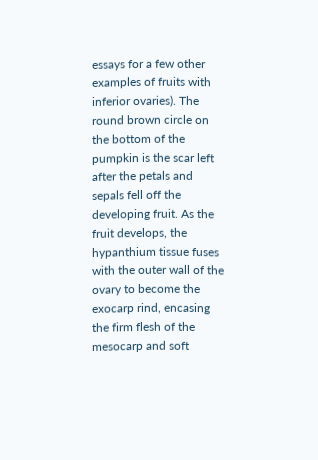essays for a few other examples of fruits with inferior ovaries). The round brown circle on the bottom of the pumpkin is the scar left after the petals and sepals fell off the developing fruit. As the fruit develops, the hypanthium tissue fuses with the outer wall of the ovary to become the exocarp rind, encasing the firm flesh of the mesocarp and soft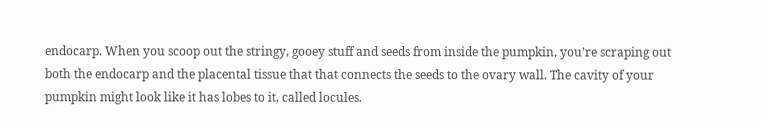endocarp. When you scoop out the stringy, gooey stuff and seeds from inside the pumpkin, you’re scraping out both the endocarp and the placental tissue that that connects the seeds to the ovary wall. The cavity of your pumpkin might look like it has lobes to it, called locules.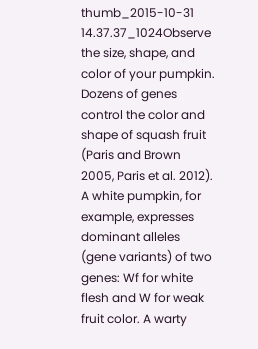thumb_2015-10-31 14.37.37_1024Observe the size, shape, and color of your pumpkin. Dozens of genes control the color and shape of squash fruit (Paris and Brown 2005, Paris et al. 2012). A white pumpkin, for example, expresses dominant alleles (gene variants) of two genes: Wf for white flesh and W for weak fruit color. A warty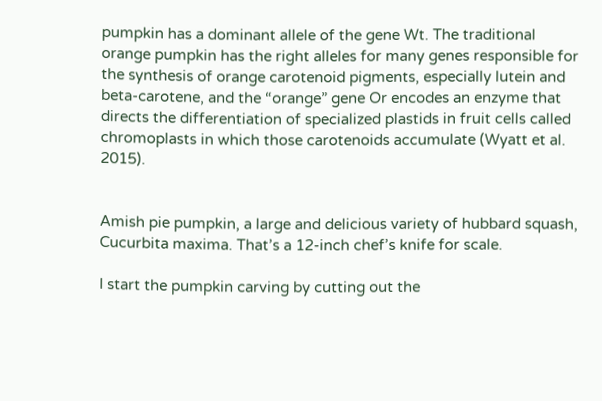pumpkin has a dominant allele of the gene Wt. The traditional orange pumpkin has the right alleles for many genes responsible for the synthesis of orange carotenoid pigments, especially lutein and beta-carotene, and the “orange” gene Or encodes an enzyme that directs the differentiation of specialized plastids in fruit cells called chromoplasts in which those carotenoids accumulate (Wyatt et al. 2015).


Amish pie pumpkin, a large and delicious variety of hubbard squash, Cucurbita maxima. That’s a 12-inch chef’s knife for scale.

I start the pumpkin carving by cutting out the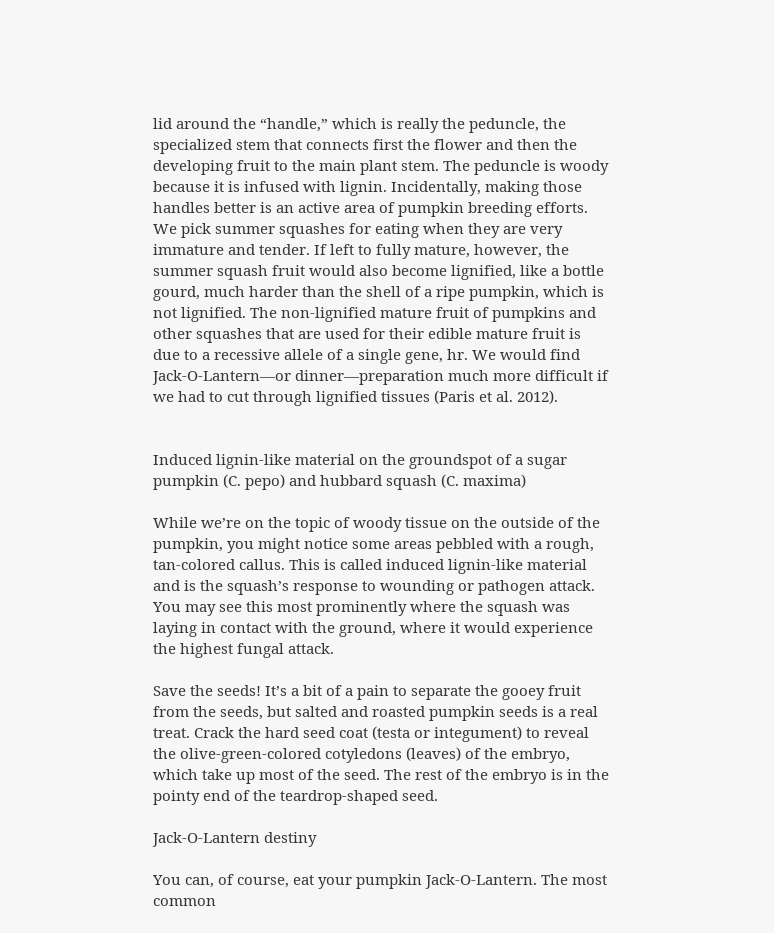lid around the “handle,” which is really the peduncle, the specialized stem that connects first the flower and then the developing fruit to the main plant stem. The peduncle is woody because it is infused with lignin. Incidentally, making those handles better is an active area of pumpkin breeding efforts. We pick summer squashes for eating when they are very immature and tender. If left to fully mature, however, the summer squash fruit would also become lignified, like a bottle gourd, much harder than the shell of a ripe pumpkin, which is not lignified. The non-lignified mature fruit of pumpkins and other squashes that are used for their edible mature fruit is due to a recessive allele of a single gene, hr. We would find Jack-O-Lantern—or dinner—preparation much more difficult if we had to cut through lignified tissues (Paris et al. 2012).


Induced lignin-like material on the groundspot of a sugar pumpkin (C. pepo) and hubbard squash (C. maxima)

While we’re on the topic of woody tissue on the outside of the pumpkin, you might notice some areas pebbled with a rough, tan-colored callus. This is called induced lignin-like material and is the squash’s response to wounding or pathogen attack. You may see this most prominently where the squash was laying in contact with the ground, where it would experience the highest fungal attack.

Save the seeds! It’s a bit of a pain to separate the gooey fruit from the seeds, but salted and roasted pumpkin seeds is a real treat. Crack the hard seed coat (testa or integument) to reveal the olive-green-colored cotyledons (leaves) of the embryo, which take up most of the seed. The rest of the embryo is in the pointy end of the teardrop-shaped seed.

Jack-O-Lantern destiny

You can, of course, eat your pumpkin Jack-O-Lantern. The most common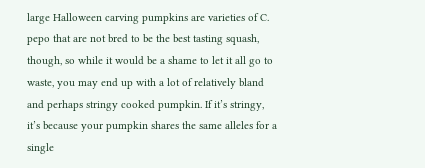large Halloween carving pumpkins are varieties of C. pepo that are not bred to be the best tasting squash, though, so while it would be a shame to let it all go to waste, you may end up with a lot of relatively bland and perhaps stringy cooked pumpkin. If it’s stringy, it’s because your pumpkin shares the same alleles for a single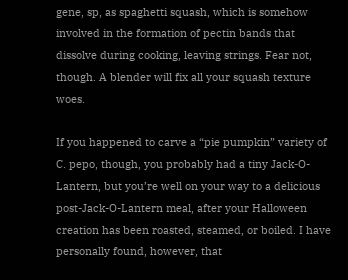gene, sp, as spaghetti squash, which is somehow involved in the formation of pectin bands that dissolve during cooking, leaving strings. Fear not, though. A blender will fix all your squash texture woes.

If you happened to carve a “pie pumpkin” variety of C. pepo, though, you probably had a tiny Jack-O-Lantern, but you’re well on your way to a delicious post-Jack-O-Lantern meal, after your Halloween creation has been roasted, steamed, or boiled. I have personally found, however, that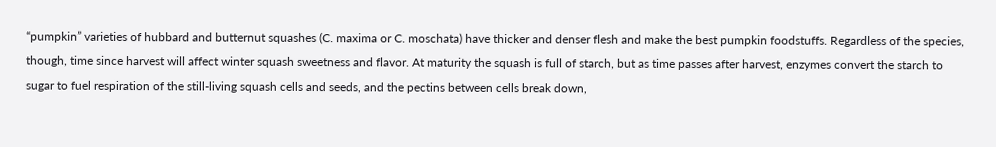“pumpkin” varieties of hubbard and butternut squashes (C. maxima or C. moschata) have thicker and denser flesh and make the best pumpkin foodstuffs. Regardless of the species, though, time since harvest will affect winter squash sweetness and flavor. At maturity the squash is full of starch, but as time passes after harvest, enzymes convert the starch to sugar to fuel respiration of the still-living squash cells and seeds, and the pectins between cells break down,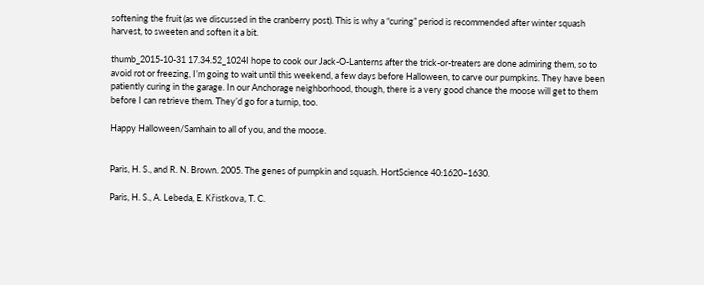softening the fruit (as we discussed in the cranberry post). This is why a “curing” period is recommended after winter squash harvest, to sweeten and soften it a bit.

thumb_2015-10-31 17.34.52_1024I hope to cook our Jack-O-Lanterns after the trick-or-treaters are done admiring them, so to avoid rot or freezing, I’m going to wait until this weekend, a few days before Halloween, to carve our pumpkins. They have been patiently curing in the garage. In our Anchorage neighborhood, though, there is a very good chance the moose will get to them before I can retrieve them. They’d go for a turnip, too.

Happy Halloween/Samhain to all of you, and the moose.


Paris, H. S., and R. N. Brown. 2005. The genes of pumpkin and squash. HortScience 40:1620–1630.

Paris, H. S., A. Lebeda, E. Křistkova, T. C.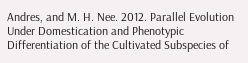Andres, and M. H. Nee. 2012. Parallel Evolution Under Domestication and Phenotypic Differentiation of the Cultivated Subspecies of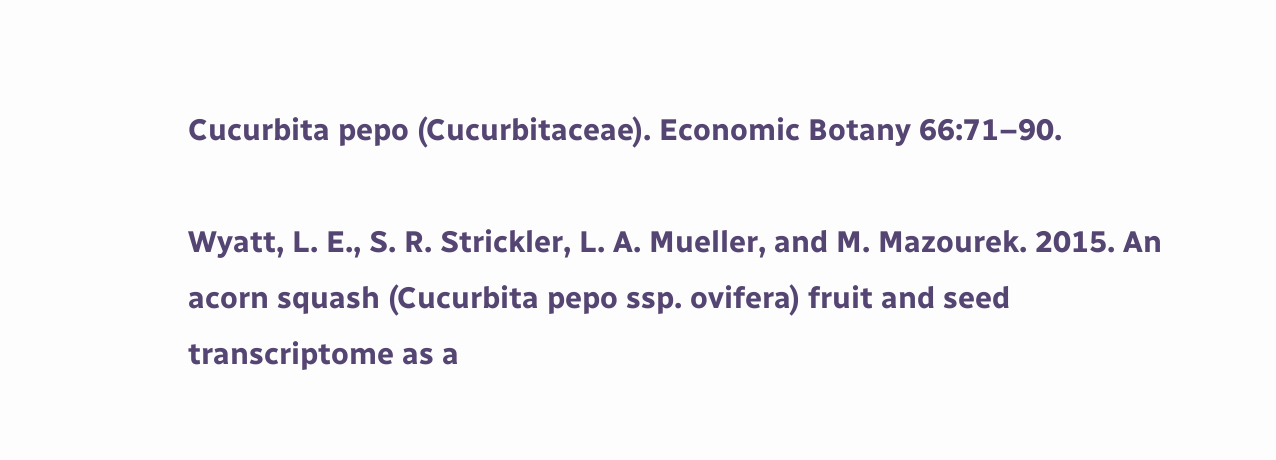Cucurbita pepo (Cucurbitaceae). Economic Botany 66:71–90.

Wyatt, L. E., S. R. Strickler, L. A. Mueller, and M. Mazourek. 2015. An acorn squash (Cucurbita pepo ssp. ovifera) fruit and seed transcriptome as a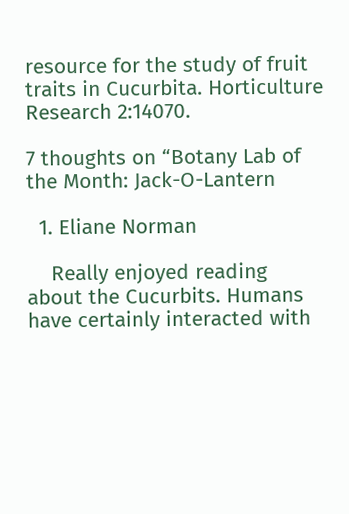resource for the study of fruit traits in Cucurbita. Horticulture Research 2:14070.

7 thoughts on “Botany Lab of the Month: Jack-O-Lantern

  1. Eliane Norman

    Really enjoyed reading about the Cucurbits. Humans have certainly interacted with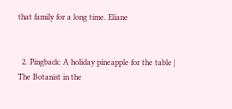that family for a long time. Eliane


  2. Pingback: A holiday pineapple for the table | The Botanist in the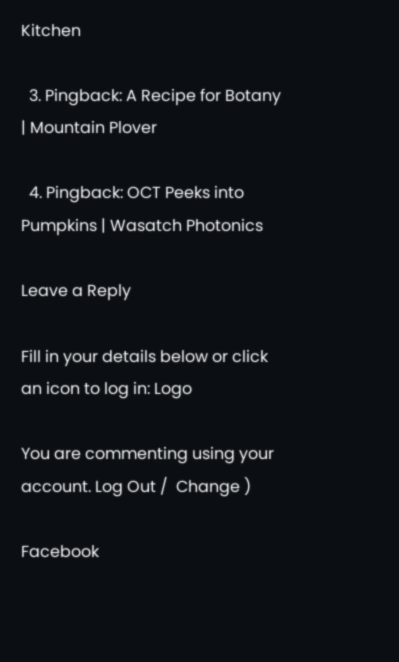Kitchen

  3. Pingback: A Recipe for Botany | Mountain Plover

  4. Pingback: OCT Peeks into Pumpkins | Wasatch Photonics

Leave a Reply

Fill in your details below or click an icon to log in: Logo

You are commenting using your account. Log Out /  Change )

Facebook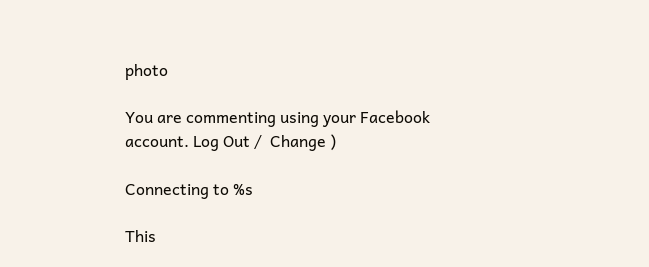photo

You are commenting using your Facebook account. Log Out /  Change )

Connecting to %s

This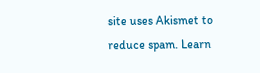site uses Akismet to reduce spam. Learn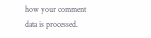how your comment data is processed.